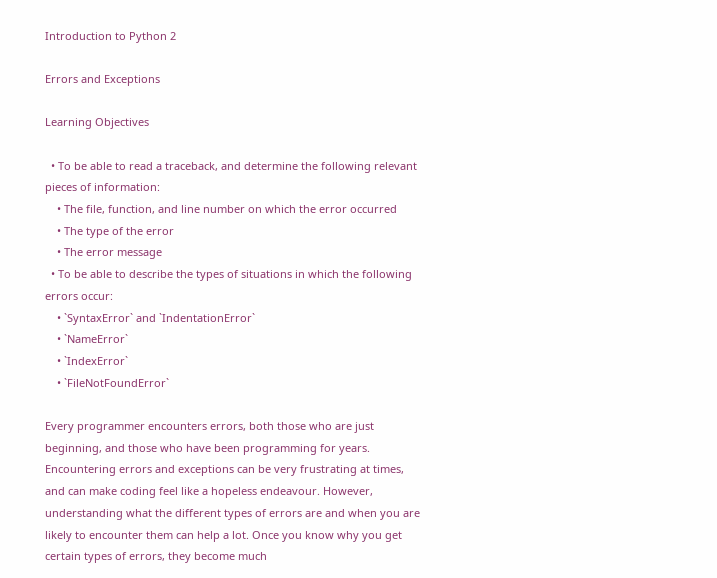Introduction to Python 2

Errors and Exceptions

Learning Objectives

  • To be able to read a traceback, and determine the following relevant pieces of information:
    • The file, function, and line number on which the error occurred
    • The type of the error
    • The error message
  • To be able to describe the types of situations in which the following errors occur:
    • `SyntaxError` and `IndentationError`
    • `NameError`
    • `IndexError`
    • `FileNotFoundError`

Every programmer encounters errors, both those who are just beginning, and those who have been programming for years. Encountering errors and exceptions can be very frustrating at times, and can make coding feel like a hopeless endeavour. However, understanding what the different types of errors are and when you are likely to encounter them can help a lot. Once you know why you get certain types of errors, they become much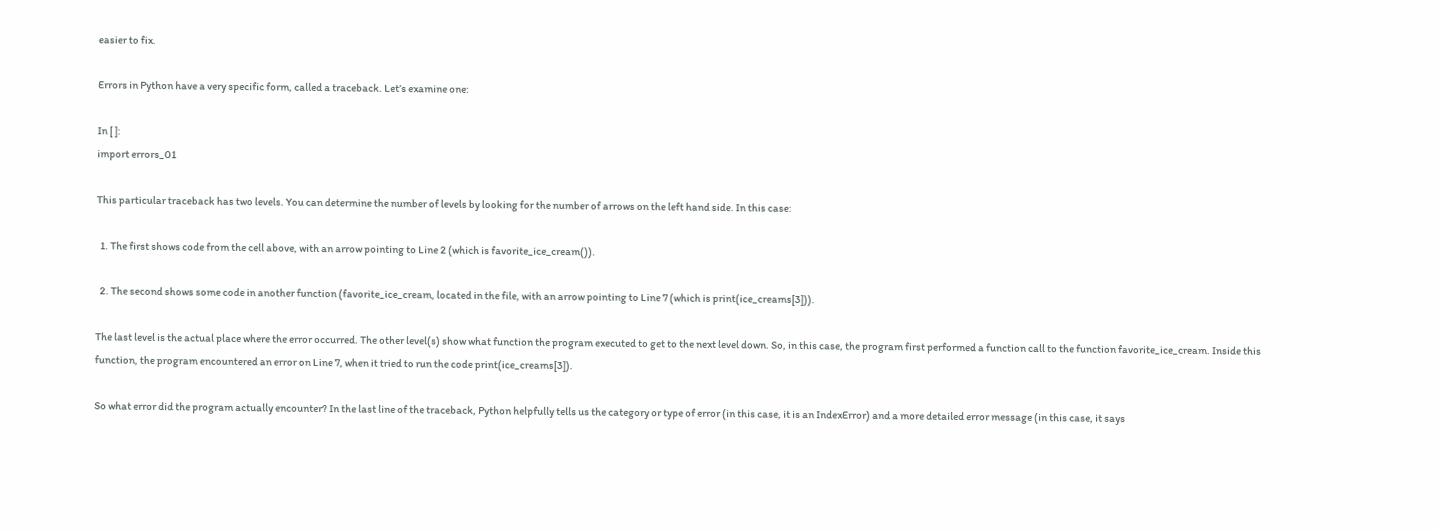easier to fix.

Errors in Python have a very specific form, called a traceback. Let’s examine one:

In [ ]:
import errors_01

This particular traceback has two levels. You can determine the number of levels by looking for the number of arrows on the left hand side. In this case:

  1. The first shows code from the cell above, with an arrow pointing to Line 2 (which is favorite_ice_cream()).

  2. The second shows some code in another function (favorite_ice_cream, located in the file, with an arrow pointing to Line 7 (which is print(ice_creams[3])).

The last level is the actual place where the error occurred. The other level(s) show what function the program executed to get to the next level down. So, in this case, the program first performed a function call to the function favorite_ice_cream. Inside this function, the program encountered an error on Line 7, when it tried to run the code print(ice_creams[3]).

So what error did the program actually encounter? In the last line of the traceback, Python helpfully tells us the category or type of error (in this case, it is an IndexError) and a more detailed error message (in this case, it says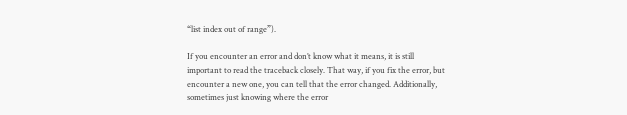“list index out of range”).

If you encounter an error and don’t know what it means, it is still important to read the traceback closely. That way, if you fix the error, but encounter a new one, you can tell that the error changed. Additionally, sometimes just knowing where the error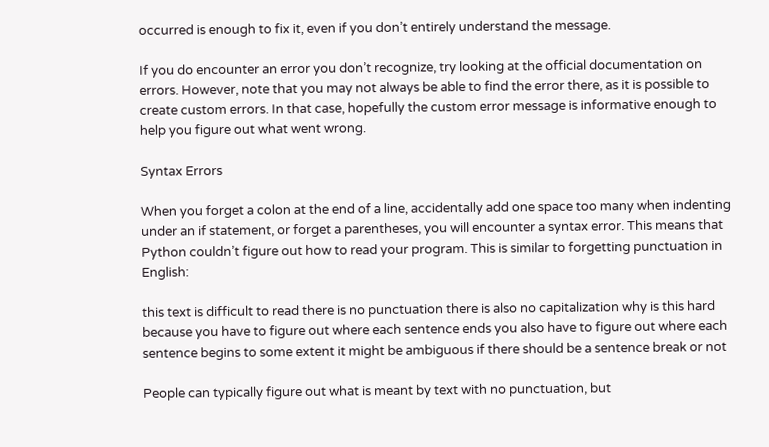occurred is enough to fix it, even if you don’t entirely understand the message.

If you do encounter an error you don’t recognize, try looking at the official documentation on errors. However, note that you may not always be able to find the error there, as it is possible to create custom errors. In that case, hopefully the custom error message is informative enough to help you figure out what went wrong.

Syntax Errors

When you forget a colon at the end of a line, accidentally add one space too many when indenting under an if statement, or forget a parentheses, you will encounter a syntax error. This means that Python couldn’t figure out how to read your program. This is similar to forgetting punctuation in English:

this text is difficult to read there is no punctuation there is also no capitalization why is this hard because you have to figure out where each sentence ends you also have to figure out where each sentence begins to some extent it might be ambiguous if there should be a sentence break or not

People can typically figure out what is meant by text with no punctuation, but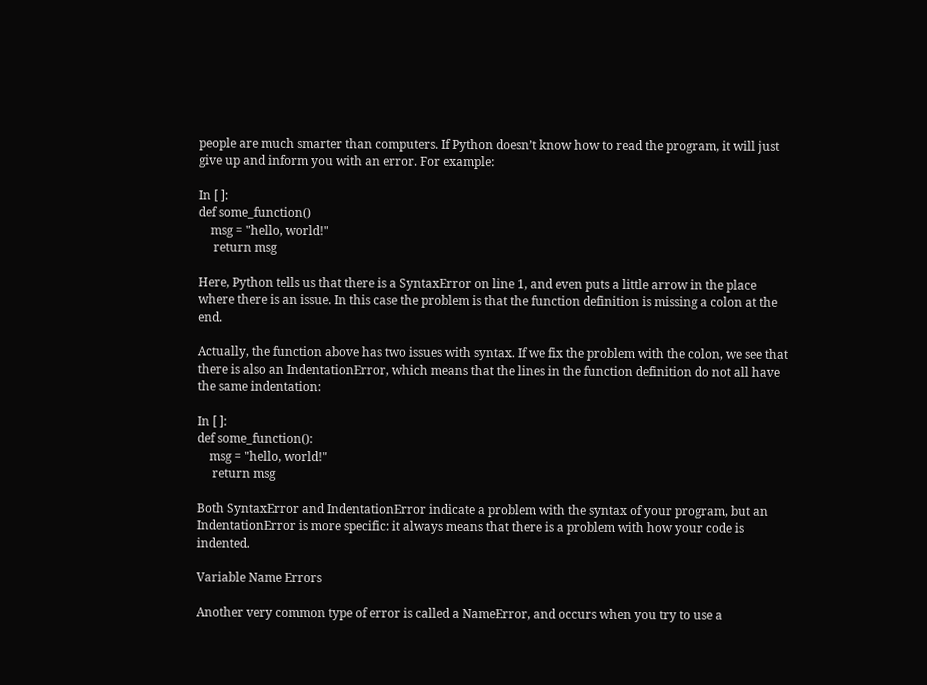people are much smarter than computers. If Python doesn’t know how to read the program, it will just give up and inform you with an error. For example:

In [ ]:
def some_function()
    msg = "hello, world!"
     return msg

Here, Python tells us that there is a SyntaxError on line 1, and even puts a little arrow in the place where there is an issue. In this case the problem is that the function definition is missing a colon at the end.

Actually, the function above has two issues with syntax. If we fix the problem with the colon, we see that there is also an IndentationError, which means that the lines in the function definition do not all have the same indentation:

In [ ]:
def some_function():
    msg = "hello, world!"
     return msg

Both SyntaxError and IndentationError indicate a problem with the syntax of your program, but an IndentationError is more specific: it always means that there is a problem with how your code is indented.

Variable Name Errors

Another very common type of error is called a NameError, and occurs when you try to use a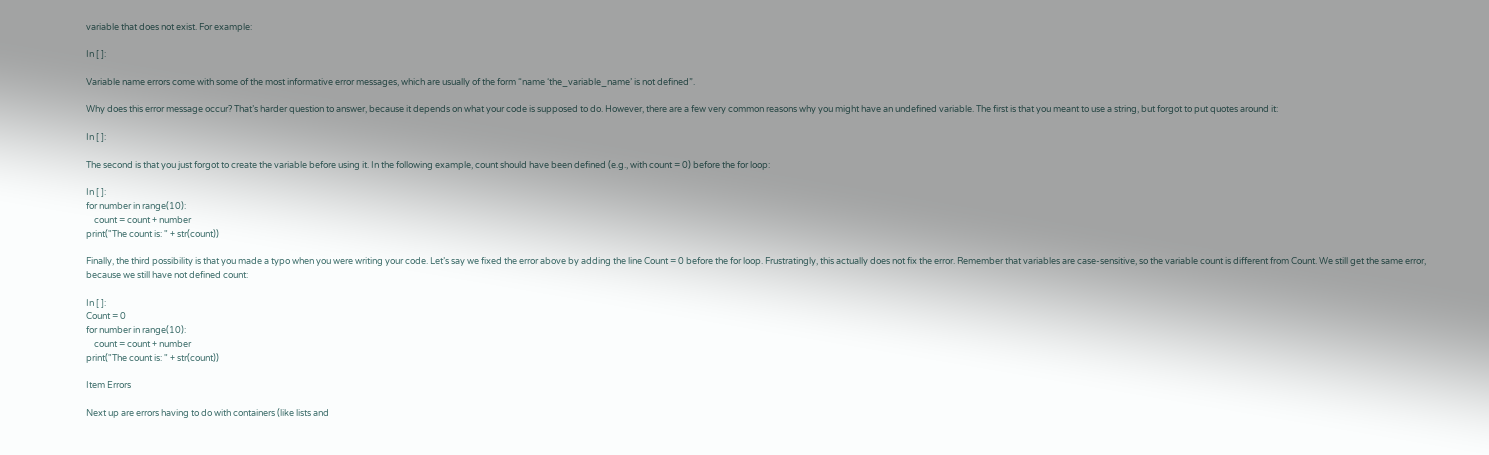variable that does not exist. For example:

In [ ]:

Variable name errors come with some of the most informative error messages, which are usually of the form “name ‘the_variable_name’ is not defined”.

Why does this error message occur? That’s harder question to answer, because it depends on what your code is supposed to do. However, there are a few very common reasons why you might have an undefined variable. The first is that you meant to use a string, but forgot to put quotes around it:

In [ ]:

The second is that you just forgot to create the variable before using it. In the following example, count should have been defined (e.g., with count = 0) before the for loop:

In [ ]:
for number in range(10):
    count = count + number
print("The count is: " + str(count))

Finally, the third possibility is that you made a typo when you were writing your code. Let’s say we fixed the error above by adding the line Count = 0 before the for loop. Frustratingly, this actually does not fix the error. Remember that variables are case-sensitive, so the variable count is different from Count. We still get the same error, because we still have not defined count:

In [ ]:
Count = 0
for number in range(10):
    count = count + number
print("The count is: " + str(count))

Item Errors

Next up are errors having to do with containers (like lists and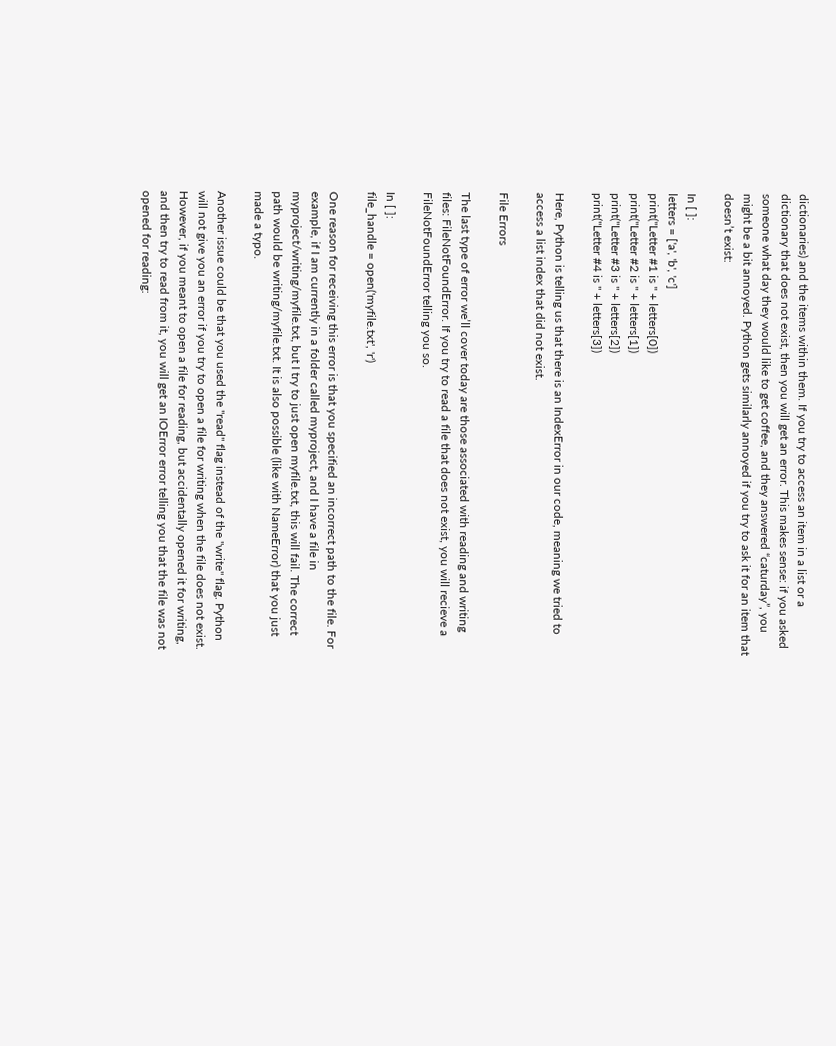dictionaries) and the items within them. If you try to access an item in a list or a dictionary that does not exist, then you will get an error. This makes sense: if you asked someone what day they would like to get coffee, and they answered “caturday”, you might be a bit annoyed. Python gets similarly annoyed if you try to ask it for an item that doesn’t exist:

In [ ]:
letters = ['a', 'b', 'c']
print("Letter #1 is " + letters[0])
print("Letter #2 is " + letters[1])
print("Letter #3 is " + letters[2])
print("Letter #4 is " + letters[3])

Here, Python is telling us that there is an IndexError in our code, meaning we tried to access a list index that did not exist.

File Errors

The last type of error we’ll cover today are those associated with reading and writing files: FileNotFoundError. If you try to read a file that does not exist, you will recieve a FileNotFoundError telling you so.

In [ ]:
file_handle = open('myfile.txt', 'r')

One reason for receiving this error is that you specified an incorrect path to the file. For example, if I am currently in a folder called myproject, and I have a file in myproject/writing/myfile.txt, but I try to just open myfile.txt, this will fail. The correct path would be writing/myfile.txt. It is also possible (like with NameError) that you just made a typo.

Another issue could be that you used the "read" flag instead of the "write" flag. Python will not give you an error if you try to open a file for writing when the file does not exist. However, if you meant to open a file for reading, but accidentally opened it for writing, and then try to read from it, you will get an IOError error telling you that the file was not opened for reading: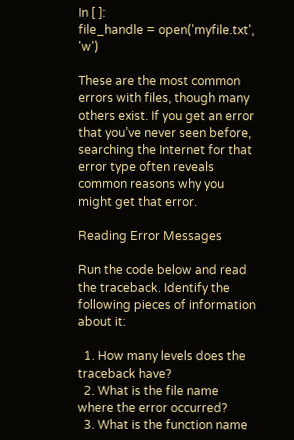In [ ]:
file_handle = open('myfile.txt', 'w')

These are the most common errors with files, though many others exist. If you get an error that you’ve never seen before, searching the Internet for that error type often reveals common reasons why you might get that error.

Reading Error Messages

Run the code below and read the traceback. Identify the following pieces of information about it:

  1. How many levels does the traceback have?
  2. What is the file name where the error occurred?
  3. What is the function name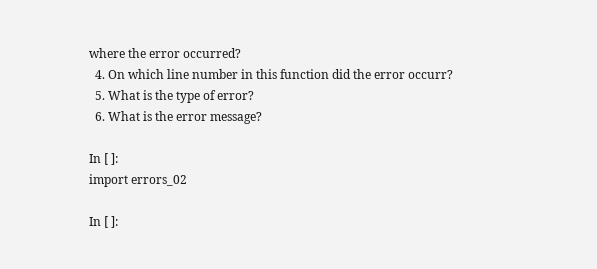where the error occurred?
  4. On which line number in this function did the error occurr?
  5. What is the type of error?
  6. What is the error message?

In [ ]:
import errors_02

In [ ]: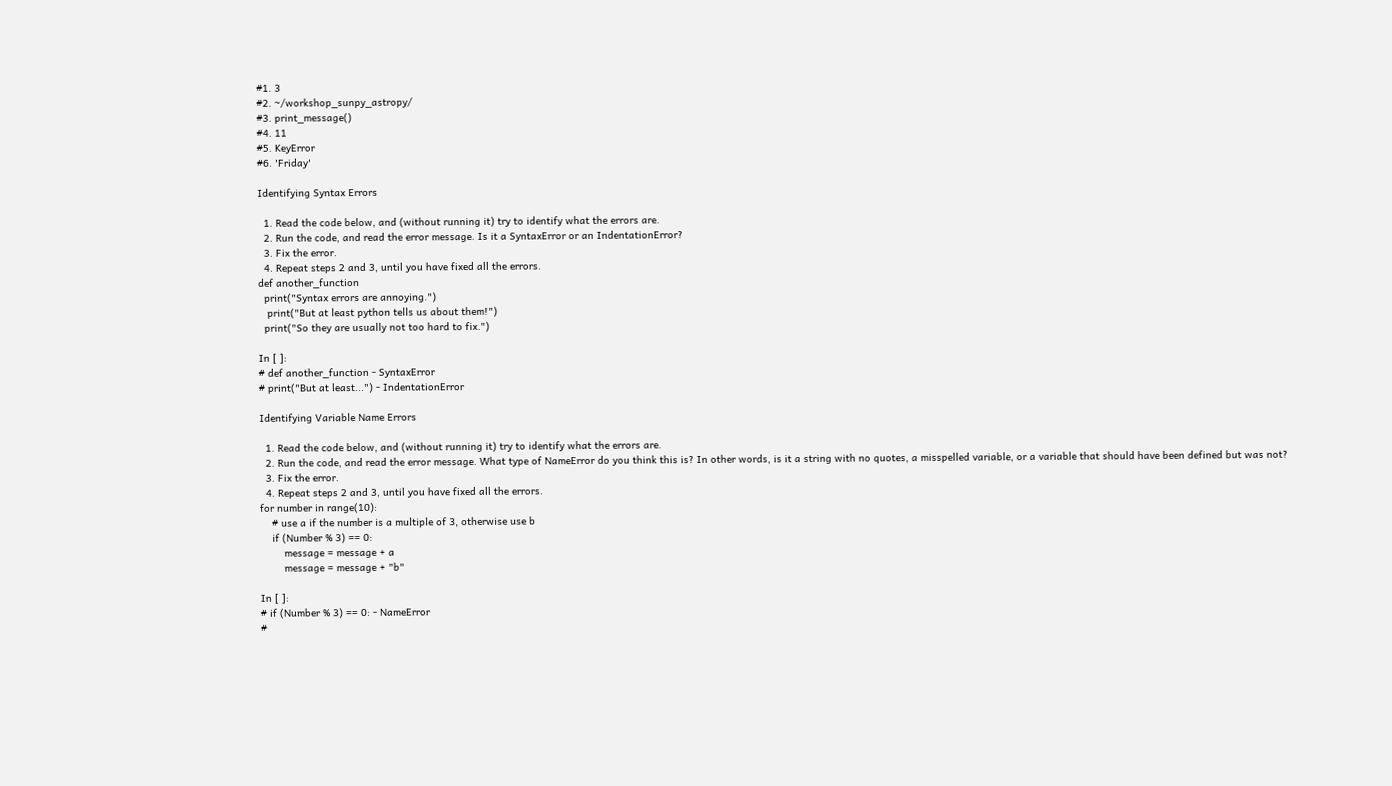#1. 3
#2. ~/workshop_sunpy_astropy/
#3. print_message()
#4. 11
#5. KeyError
#6. 'Friday'

Identifying Syntax Errors

  1. Read the code below, and (without running it) try to identify what the errors are.
  2. Run the code, and read the error message. Is it a SyntaxError or an IndentationError?
  3. Fix the error.
  4. Repeat steps 2 and 3, until you have fixed all the errors.
def another_function
  print("Syntax errors are annoying.")
   print("But at least python tells us about them!")
  print("So they are usually not too hard to fix.")

In [ ]:
# def another_function - SyntaxError
# print("But at least...") - IndentationError

Identifying Variable Name Errors

  1. Read the code below, and (without running it) try to identify what the errors are.
  2. Run the code, and read the error message. What type of NameError do you think this is? In other words, is it a string with no quotes, a misspelled variable, or a variable that should have been defined but was not?
  3. Fix the error.
  4. Repeat steps 2 and 3, until you have fixed all the errors.
for number in range(10):
    # use a if the number is a multiple of 3, otherwise use b
    if (Number % 3) == 0:
        message = message + a
        message = message + "b"

In [ ]:
# if (Number % 3) == 0: - NameError
#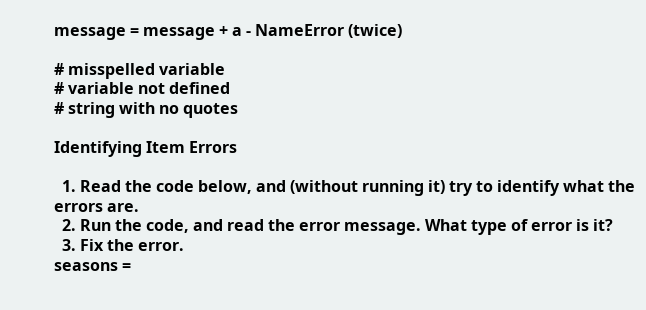message = message + a - NameError (twice)

# misspelled variable
# variable not defined
# string with no quotes

Identifying Item Errors

  1. Read the code below, and (without running it) try to identify what the errors are.
  2. Run the code, and read the error message. What type of error is it?
  3. Fix the error.
seasons =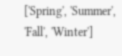['Spring', 'Summer', 'Fall', 'Winter']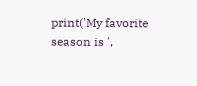print('My favorite season is ',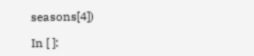seasons[4])

In [ ]: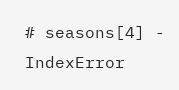# seasons[4] - IndexError